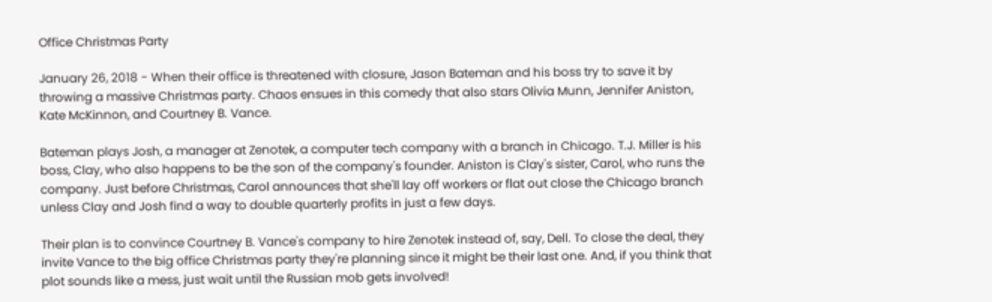Office Christmas Party

January 26, 2018 - When their office is threatened with closure, Jason Bateman and his boss try to save it by throwing a massive Christmas party. Chaos ensues in this comedy that also stars Olivia Munn, Jennifer Aniston, Kate McKinnon, and Courtney B. Vance.

Bateman plays Josh, a manager at Zenotek, a computer tech company with a branch in Chicago. T.J. Miller is his boss, Clay, who also happens to be the son of the company's founder. Aniston is Clay's sister, Carol, who runs the company. Just before Christmas, Carol announces that she'll lay off workers or flat out close the Chicago branch unless Clay and Josh find a way to double quarterly profits in just a few days.

Their plan is to convince Courtney B. Vance's company to hire Zenotek instead of, say, Dell. To close the deal, they invite Vance to the big office Christmas party they're planning since it might be their last one. And, if you think that plot sounds like a mess, just wait until the Russian mob gets involved!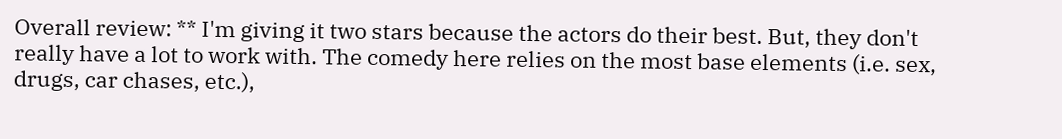Overall review: ** I'm giving it two stars because the actors do their best. But, they don't really have a lot to work with. The comedy here relies on the most base elements (i.e. sex, drugs, car chases, etc.),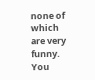none of which are very funny. You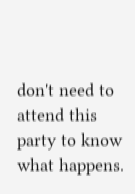don't need to attend this party to know what happens.